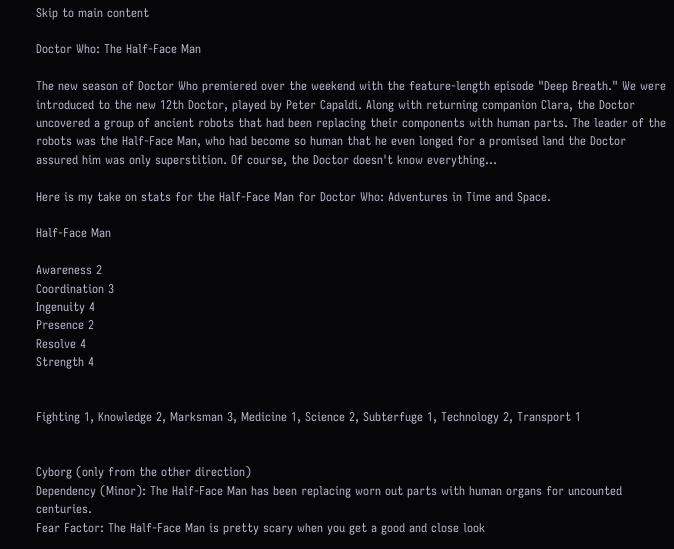Skip to main content

Doctor Who: The Half-Face Man

The new season of Doctor Who premiered over the weekend with the feature-length episode "Deep Breath." We were introduced to the new 12th Doctor, played by Peter Capaldi. Along with returning companion Clara, the Doctor uncovered a group of ancient robots that had been replacing their components with human parts. The leader of the robots was the Half-Face Man, who had become so human that he even longed for a promised land the Doctor assured him was only superstition. Of course, the Doctor doesn't know everything...

Here is my take on stats for the Half-Face Man for Doctor Who: Adventures in Time and Space.

Half-Face Man

Awareness 2
Coordination 3
Ingenuity 4
Presence 2
Resolve 4
Strength 4


Fighting 1, Knowledge 2, Marksman 3, Medicine 1, Science 2, Subterfuge 1, Technology 2, Transport 1


Cyborg (only from the other direction)
Dependency (Minor): The Half-Face Man has been replacing worn out parts with human organs for uncounted centuries.
Fear Factor: The Half-Face Man is pretty scary when you get a good and close look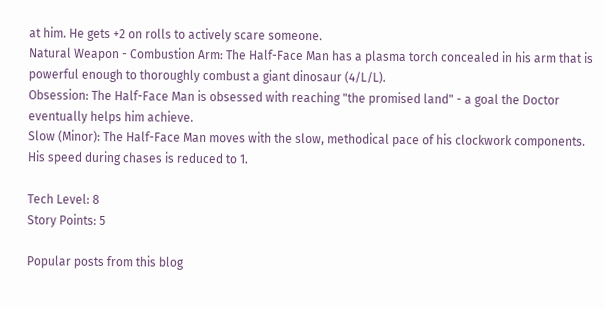at him. He gets +2 on rolls to actively scare someone.
Natural Weapon - Combustion Arm: The Half-Face Man has a plasma torch concealed in his arm that is powerful enough to thoroughly combust a giant dinosaur (4/L/L).
Obsession: The Half-Face Man is obsessed with reaching "the promised land" - a goal the Doctor eventually helps him achieve.
Slow (Minor): The Half-Face Man moves with the slow, methodical pace of his clockwork components. His speed during chases is reduced to 1.

Tech Level: 8
Story Points: 5

Popular posts from this blog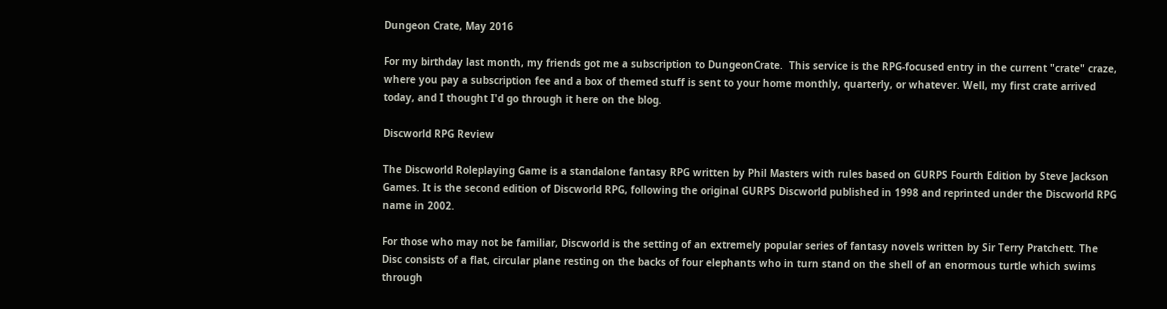Dungeon Crate, May 2016

For my birthday last month, my friends got me a subscription to DungeonCrate.  This service is the RPG-focused entry in the current "crate" craze, where you pay a subscription fee and a box of themed stuff is sent to your home monthly, quarterly, or whatever. Well, my first crate arrived today, and I thought I'd go through it here on the blog.

Discworld RPG Review

The Discworld Roleplaying Game is a standalone fantasy RPG written by Phil Masters with rules based on GURPS Fourth Edition by Steve Jackson Games. It is the second edition of Discworld RPG, following the original GURPS Discworld published in 1998 and reprinted under the Discworld RPG name in 2002.

For those who may not be familiar, Discworld is the setting of an extremely popular series of fantasy novels written by Sir Terry Pratchett. The Disc consists of a flat, circular plane resting on the backs of four elephants who in turn stand on the shell of an enormous turtle which swims through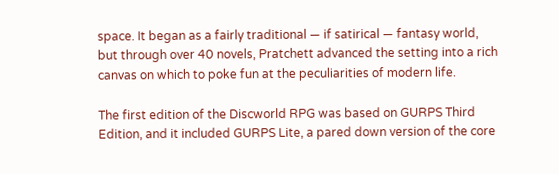space. It began as a fairly traditional — if satirical — fantasy world, but through over 40 novels, Pratchett advanced the setting into a rich canvas on which to poke fun at the peculiarities of modern life.

The first edition of the Discworld RPG was based on GURPS Third Edition, and it included GURPS Lite, a pared down version of the core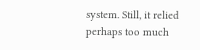system. Still, it relied perhaps too much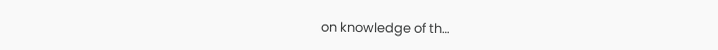on knowledge of th…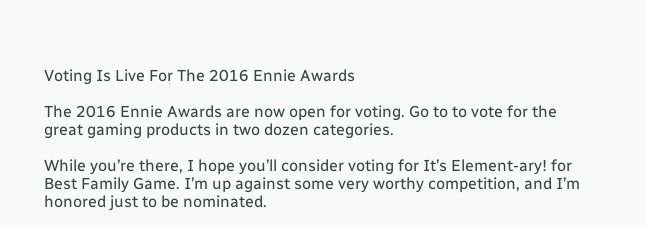Voting Is Live For The 2016 Ennie Awards

The 2016 Ennie Awards are now open for voting. Go to to vote for the great gaming products in two dozen categories.

While you’re there, I hope you’ll consider voting for It’s Element-ary! for Best Family Game. I’m up against some very worthy competition, and I’m honored just to be nominated.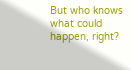But who knows what could happen, right?